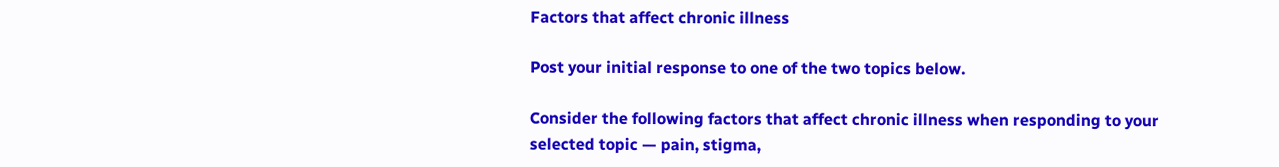Factors that affect chronic illness

Post your initial response to one of the two topics below.

Consider the following factors that affect chronic illness when responding to your selected topic — pain, stigma,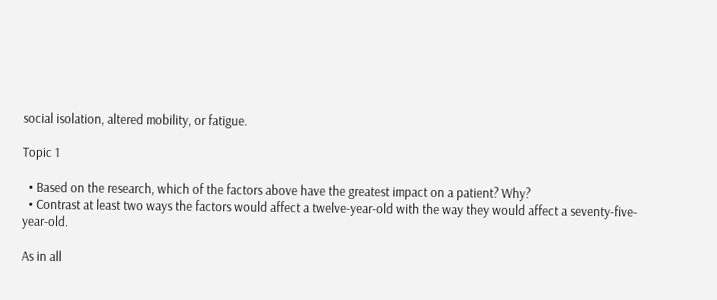social isolation, altered mobility, or fatigue.

Topic 1

  • Based on the research, which of the factors above have the greatest impact on a patient? Why?
  • Contrast at least two ways the factors would affect a twelve-year-old with the way they would affect a seventy-five-year-old.

As in all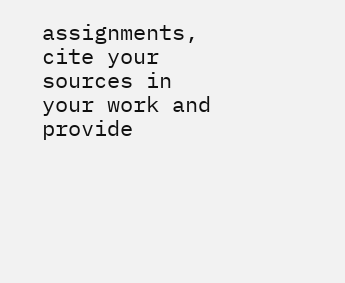assignments, cite your sources in your work and provide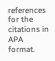references for the citations in APA format.